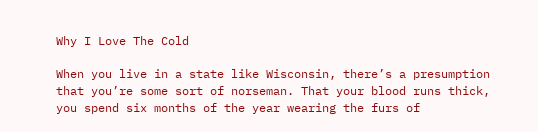Why I Love The Cold

When you live in a state like Wisconsin, there’s a presumption that you’re some sort of norseman. That your blood runs thick, you spend six months of the year wearing the furs of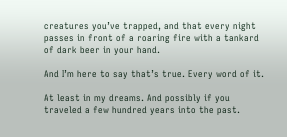creatures you’ve trapped, and that every night passes in front of a roaring fire with a tankard of dark beer in your hand.

And I’m here to say that’s true. Every word of it.

At least in my dreams. And possibly if you traveled a few hundred years into the past.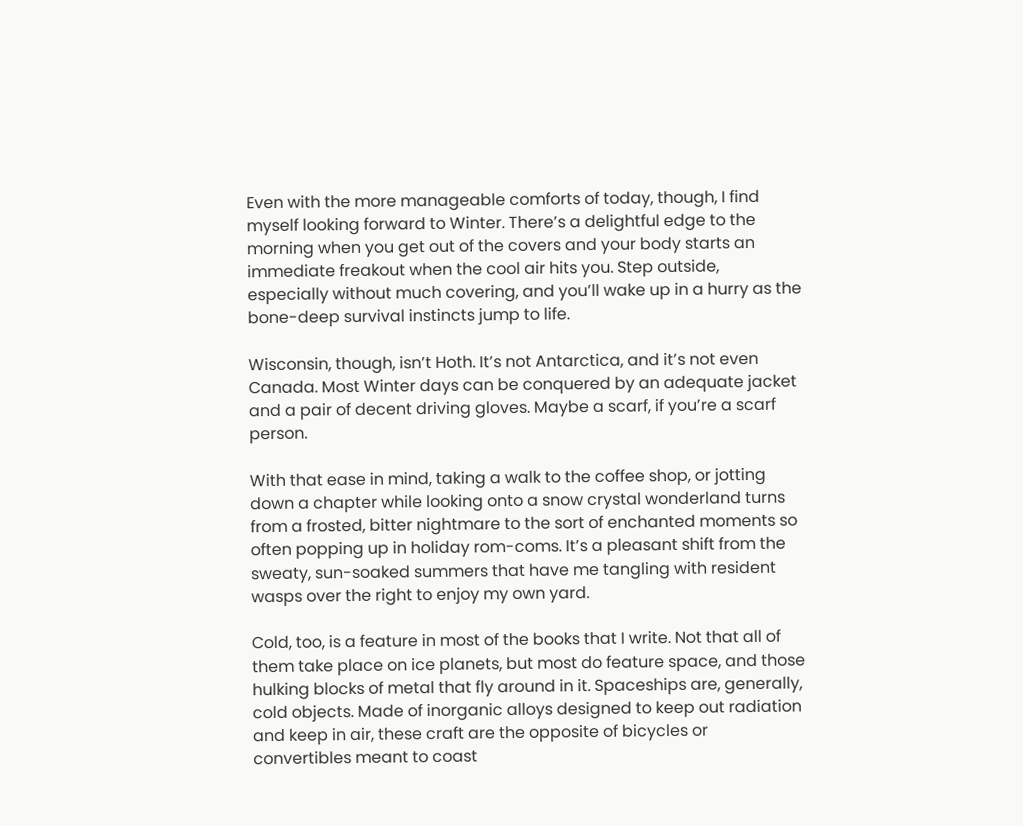Even with the more manageable comforts of today, though, I find myself looking forward to Winter. There’s a delightful edge to the morning when you get out of the covers and your body starts an immediate freakout when the cool air hits you. Step outside, especially without much covering, and you’ll wake up in a hurry as the bone-deep survival instincts jump to life.

Wisconsin, though, isn’t Hoth. It’s not Antarctica, and it’s not even Canada. Most Winter days can be conquered by an adequate jacket and a pair of decent driving gloves. Maybe a scarf, if you’re a scarf person.

With that ease in mind, taking a walk to the coffee shop, or jotting down a chapter while looking onto a snow crystal wonderland turns from a frosted, bitter nightmare to the sort of enchanted moments so often popping up in holiday rom-coms. It’s a pleasant shift from the sweaty, sun-soaked summers that have me tangling with resident wasps over the right to enjoy my own yard.

Cold, too, is a feature in most of the books that I write. Not that all of them take place on ice planets, but most do feature space, and those hulking blocks of metal that fly around in it. Spaceships are, generally, cold objects. Made of inorganic alloys designed to keep out radiation and keep in air, these craft are the opposite of bicycles or convertibles meant to coast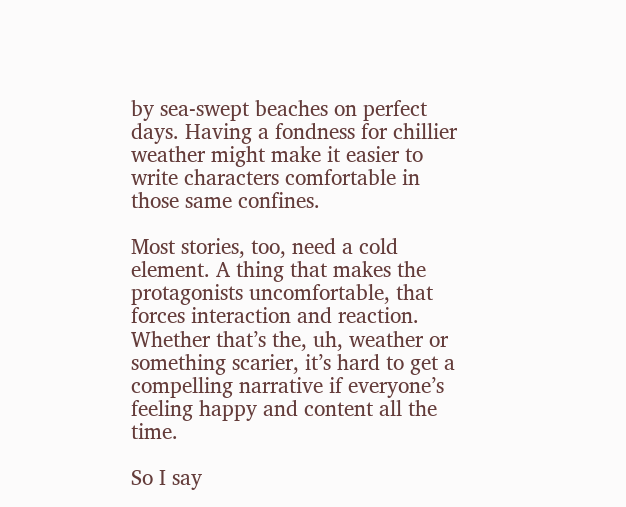by sea-swept beaches on perfect days. Having a fondness for chillier weather might make it easier to write characters comfortable in those same confines.

Most stories, too, need a cold element. A thing that makes the protagonists uncomfortable, that forces interaction and reaction. Whether that’s the, uh, weather or something scarier, it’s hard to get a compelling narrative if everyone’s feeling happy and content all the time.

So I say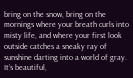bring on the snow, bring on the mornings where your breath curls into misty life, and where your first look outside catches a sneaky ray of sunshine darting into a world of gray. It’s beautiful,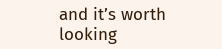and it’s worth looking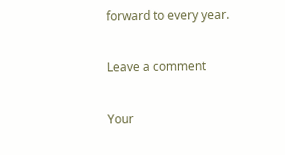forward to every year.

Leave a comment

Your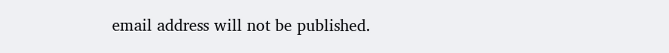email address will not be published.